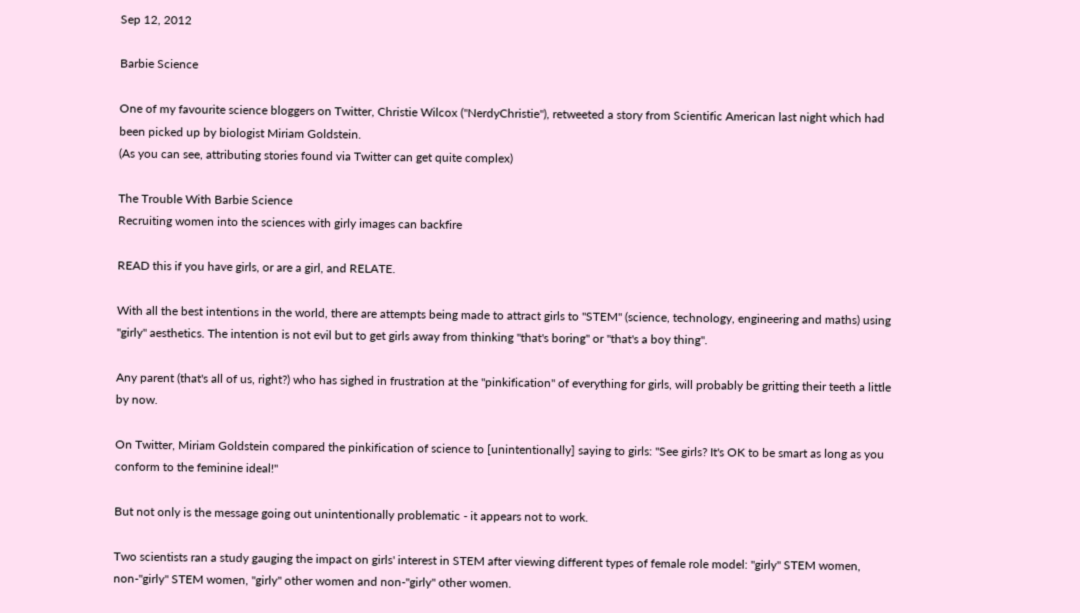Sep 12, 2012

Barbie Science

One of my favourite science bloggers on Twitter, Christie Wilcox ("NerdyChristie"), retweeted a story from Scientific American last night which had been picked up by biologist Miriam Goldstein.
(As you can see, attributing stories found via Twitter can get quite complex)

The Trouble With Barbie Science
Recruiting women into the sciences with girly images can backfire

READ this if you have girls, or are a girl, and RELATE.

With all the best intentions in the world, there are attempts being made to attract girls to "STEM" (science, technology, engineering and maths) using "girly" aesthetics. The intention is not evil but to get girls away from thinking "that's boring" or "that's a boy thing".

Any parent (that's all of us, right?) who has sighed in frustration at the "pinkification" of everything for girls, will probably be gritting their teeth a little by now.

On Twitter, Miriam Goldstein compared the pinkification of science to [unintentionally] saying to girls: "See girls? It's OK to be smart as long as you conform to the feminine ideal!"

But not only is the message going out unintentionally problematic - it appears not to work.

Two scientists ran a study gauging the impact on girls' interest in STEM after viewing different types of female role model: "girly" STEM women, non-"girly" STEM women, "girly" other women and non-"girly" other women.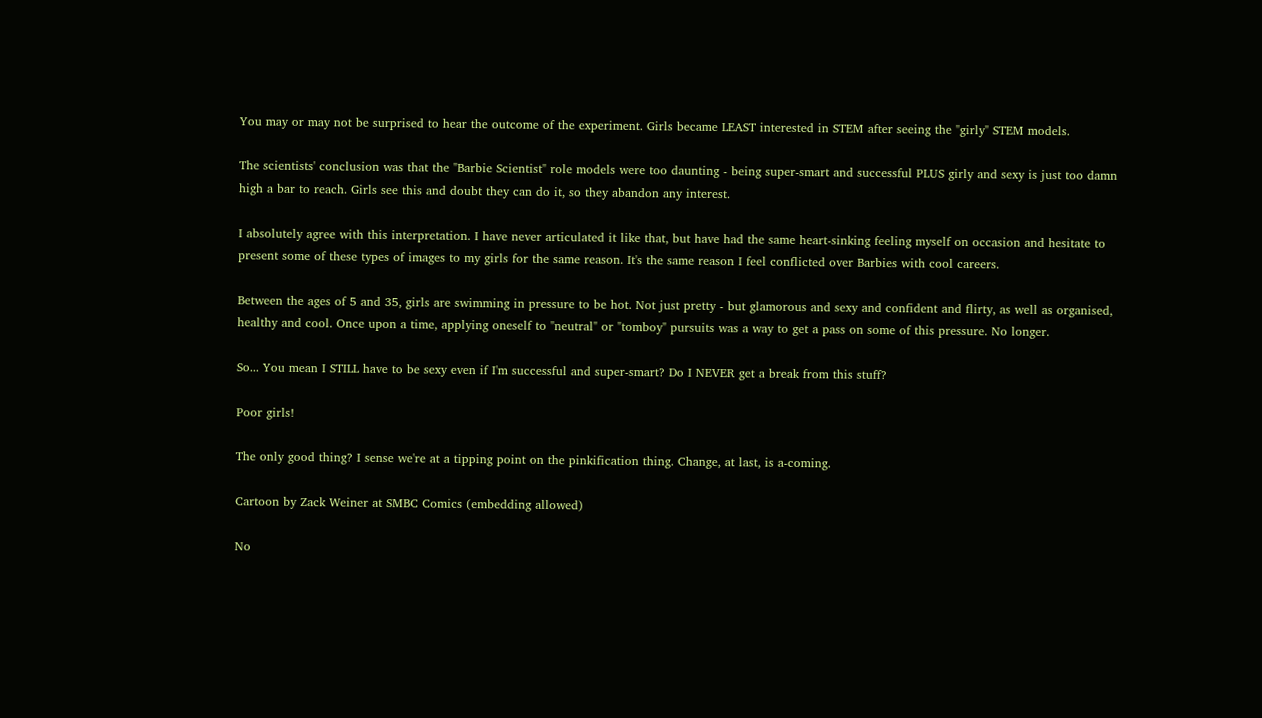You may or may not be surprised to hear the outcome of the experiment. Girls became LEAST interested in STEM after seeing the "girly" STEM models.

The scientists' conclusion was that the "Barbie Scientist" role models were too daunting - being super-smart and successful PLUS girly and sexy is just too damn high a bar to reach. Girls see this and doubt they can do it, so they abandon any interest.

I absolutely agree with this interpretation. I have never articulated it like that, but have had the same heart-sinking feeling myself on occasion and hesitate to present some of these types of images to my girls for the same reason. It's the same reason I feel conflicted over Barbies with cool careers.

Between the ages of 5 and 35, girls are swimming in pressure to be hot. Not just pretty - but glamorous and sexy and confident and flirty, as well as organised, healthy and cool. Once upon a time, applying oneself to "neutral" or "tomboy" pursuits was a way to get a pass on some of this pressure. No longer.

So... You mean I STILL have to be sexy even if I'm successful and super-smart? Do I NEVER get a break from this stuff?

Poor girls!

The only good thing? I sense we're at a tipping point on the pinkification thing. Change, at last, is a-coming.

Cartoon by Zack Weiner at SMBC Comics (embedding allowed)

No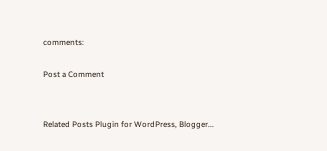comments:

Post a Comment


Related Posts Plugin for WordPress, Blogger...